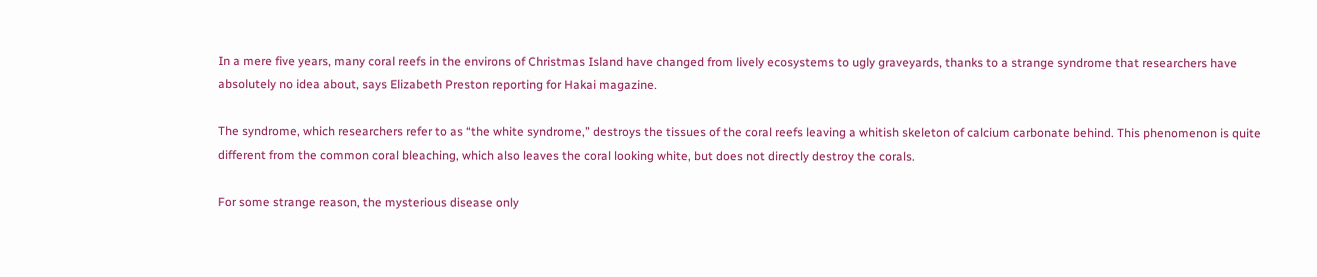In a mere five years, many coral reefs in the environs of Christmas Island have changed from lively ecosystems to ugly graveyards, thanks to a strange syndrome that researchers have absolutely no idea about, says Elizabeth Preston reporting for Hakai magazine.

The syndrome, which researchers refer to as “the white syndrome,” destroys the tissues of the coral reefs leaving a whitish skeleton of calcium carbonate behind. This phenomenon is quite different from the common coral bleaching, which also leaves the coral looking white, but does not directly destroy the corals.

For some strange reason, the mysterious disease only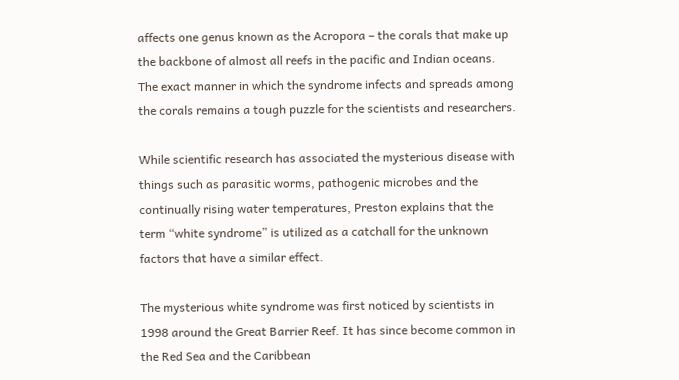affects one genus known as the Acropora – the corals that make up the backbone of almost all reefs in the pacific and Indian oceans. The exact manner in which the syndrome infects and spreads among the corals remains a tough puzzle for the scientists and researchers.

While scientific research has associated the mysterious disease with things such as parasitic worms, pathogenic microbes and the continually rising water temperatures, Preston explains that the term “white syndrome” is utilized as a catchall for the unknown factors that have a similar effect.

The mysterious white syndrome was first noticed by scientists in 1998 around the Great Barrier Reef. It has since become common in the Red Sea and the Caribbean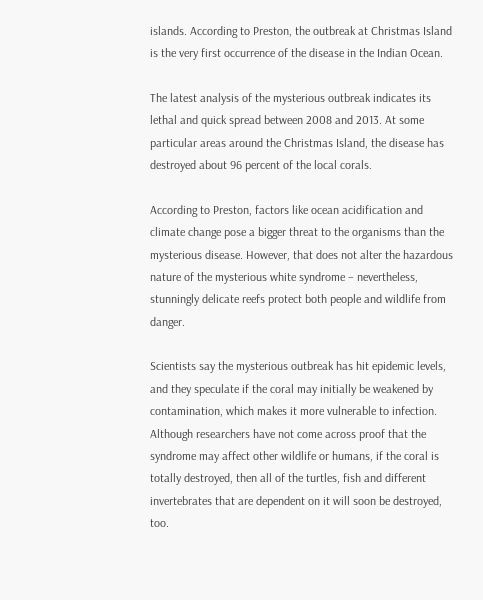islands. According to Preston, the outbreak at Christmas Island is the very first occurrence of the disease in the Indian Ocean.

The latest analysis of the mysterious outbreak indicates its lethal and quick spread between 2008 and 2013. At some particular areas around the Christmas Island, the disease has destroyed about 96 percent of the local corals.

According to Preston, factors like ocean acidification and climate change pose a bigger threat to the organisms than the mysterious disease. However, that does not alter the hazardous nature of the mysterious white syndrome – nevertheless, stunningly delicate reefs protect both people and wildlife from danger.

Scientists say the mysterious outbreak has hit epidemic levels, and they speculate if the coral may initially be weakened by contamination, which makes it more vulnerable to infection. Although researchers have not come across proof that the syndrome may affect other wildlife or humans, if the coral is totally destroyed, then all of the turtles, fish and different invertebrates that are dependent on it will soon be destroyed, too.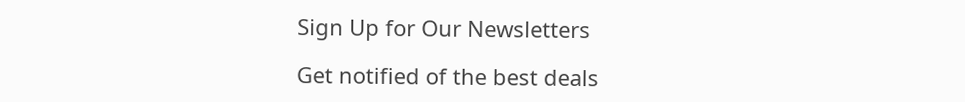Sign Up for Our Newsletters

Get notified of the best deals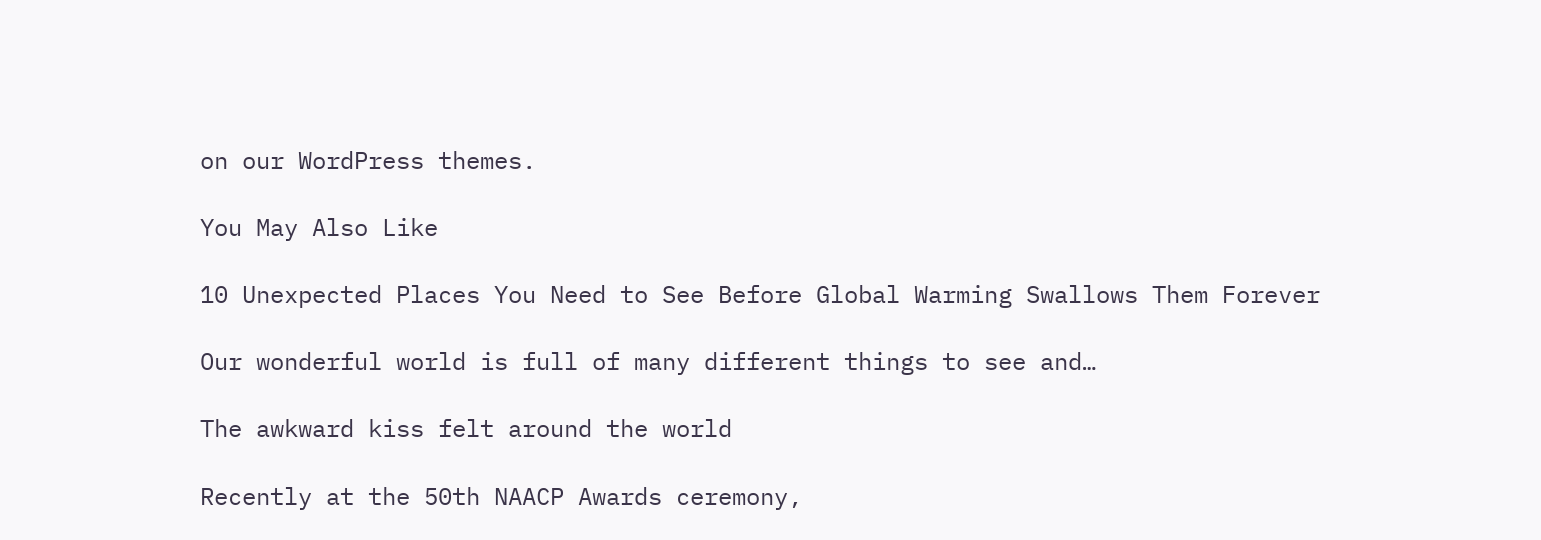on our WordPress themes.

You May Also Like

10 Unexpected Places You Need to See Before Global Warming Swallows Them Forever

Our wonderful world is full of many different things to see and…

The awkward kiss felt around the world

Recently at the 50th NAACP Awards ceremony,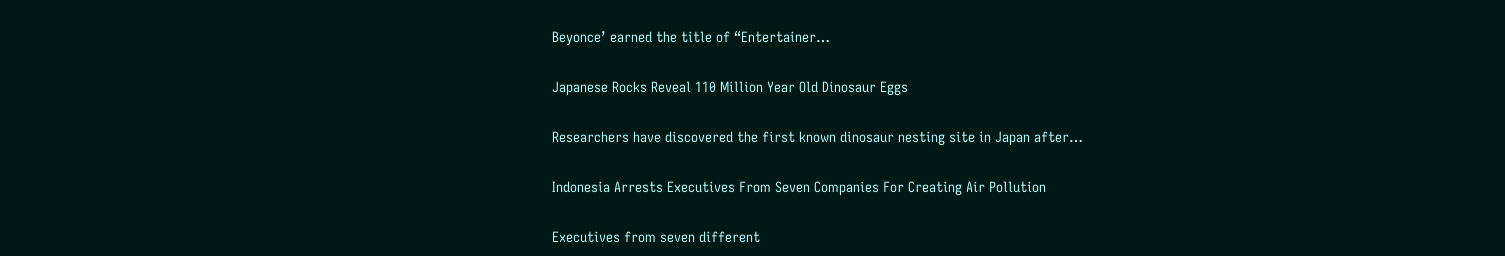Beyonce’ earned the title of “Entertainer…

Japanese Rocks Reveal 110 Million Year Old Dinosaur Eggs

Researchers have discovered the first known dinosaur nesting site in Japan after…

Indonesia Arrests Executives From Seven Companies For Creating Air Pollution

Executives from seven different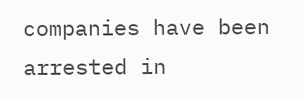companies have been arrested in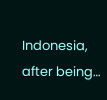Indonesia, after being…